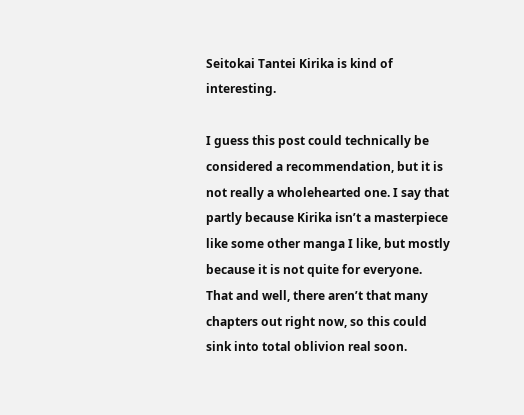Seitokai Tantei Kirika is kind of interesting.

I guess this post could technically be considered a recommendation, but it is not really a wholehearted one. I say that partly because Kirika isn’t a masterpiece like some other manga I like, but mostly because it is not quite for everyone. That and well, there aren’t that many chapters out right now, so this could sink into total oblivion real soon.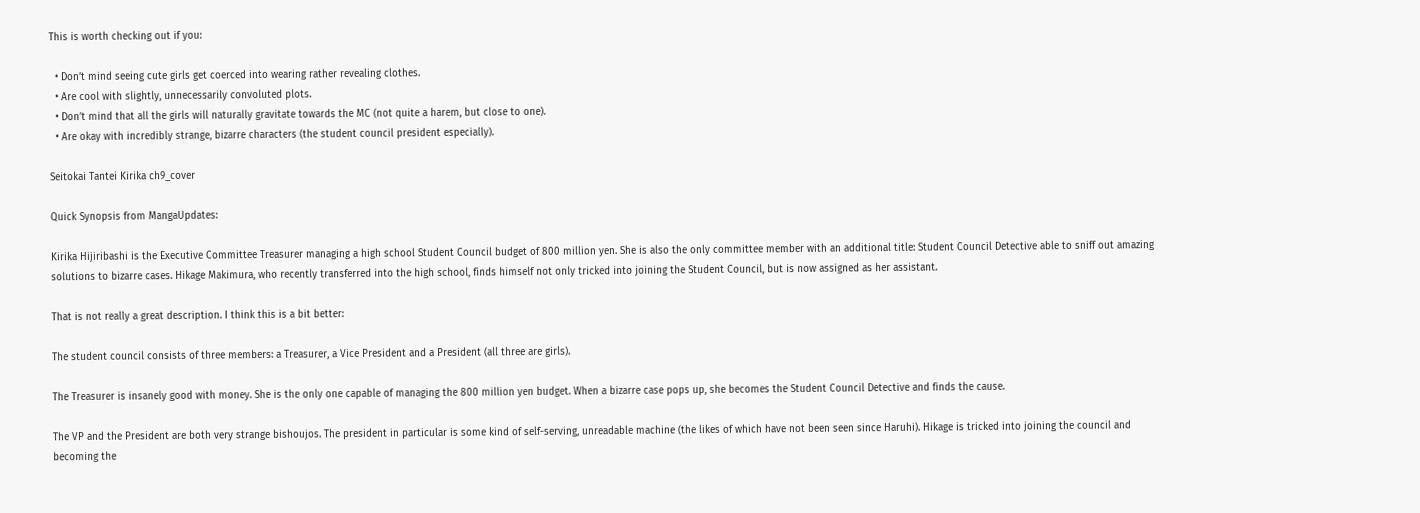This is worth checking out if you:

  • Don’t mind seeing cute girls get coerced into wearing rather revealing clothes.
  • Are cool with slightly, unnecessarily convoluted plots.
  • Don’t mind that all the girls will naturally gravitate towards the MC (not quite a harem, but close to one).
  • Are okay with incredibly strange, bizarre characters (the student council president especially).

Seitokai Tantei Kirika ch9_cover

Quick Synopsis from MangaUpdates:

Kirika Hijiribashi is the Executive Committee Treasurer managing a high school Student Council budget of 800 million yen. She is also the only committee member with an additional title: Student Council Detective able to sniff out amazing solutions to bizarre cases. Hikage Makimura, who recently transferred into the high school, finds himself not only tricked into joining the Student Council, but is now assigned as her assistant.

That is not really a great description. I think this is a bit better:

The student council consists of three members: a Treasurer, a Vice President and a President (all three are girls).

The Treasurer is insanely good with money. She is the only one capable of managing the 800 million yen budget. When a bizarre case pops up, she becomes the Student Council Detective and finds the cause.

The VP and the President are both very strange bishoujos. The president in particular is some kind of self-serving, unreadable machine (the likes of which have not been seen since Haruhi). Hikage is tricked into joining the council and becoming the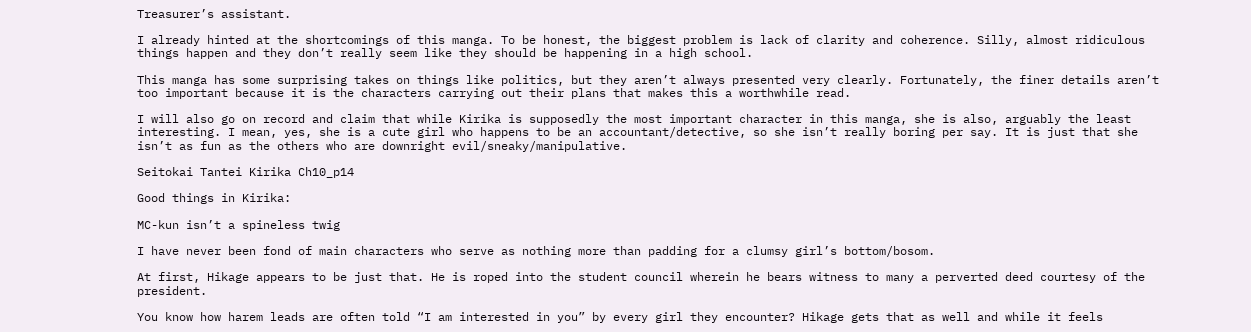Treasurer’s assistant.

I already hinted at the shortcomings of this manga. To be honest, the biggest problem is lack of clarity and coherence. Silly, almost ridiculous things happen and they don’t really seem like they should be happening in a high school.

This manga has some surprising takes on things like politics, but they aren’t always presented very clearly. Fortunately, the finer details aren’t too important because it is the characters carrying out their plans that makes this a worthwhile read.

I will also go on record and claim that while Kirika is supposedly the most important character in this manga, she is also, arguably the least interesting. I mean, yes, she is a cute girl who happens to be an accountant/detective, so she isn’t really boring per say. It is just that she isn’t as fun as the others who are downright evil/sneaky/manipulative.

Seitokai Tantei Kirika Ch10_p14

Good things in Kirika:

MC-kun isn’t a spineless twig

I have never been fond of main characters who serve as nothing more than padding for a clumsy girl’s bottom/bosom.

At first, Hikage appears to be just that. He is roped into the student council wherein he bears witness to many a perverted deed courtesy of the president.

You know how harem leads are often told “I am interested in you” by every girl they encounter? Hikage gets that as well and while it feels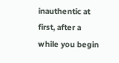inauthentic at first, after a while you begin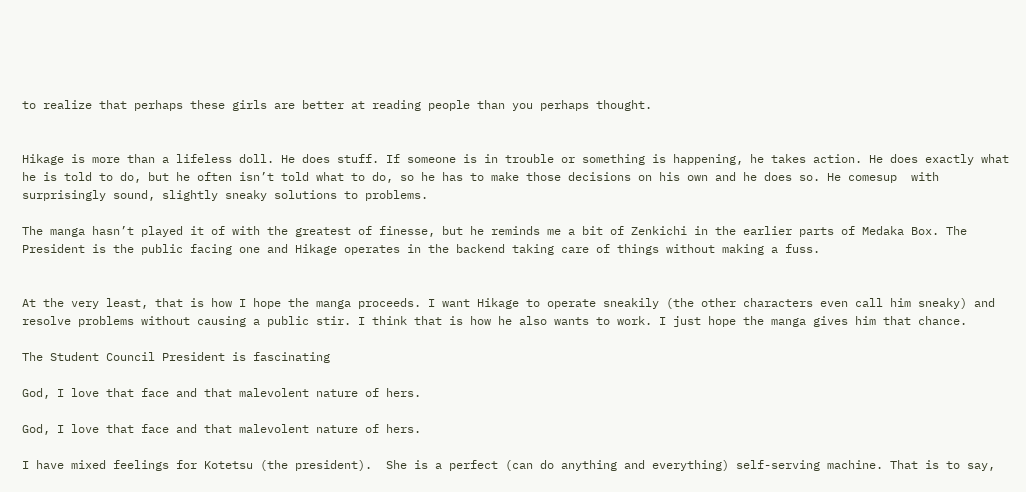to realize that perhaps these girls are better at reading people than you perhaps thought.


Hikage is more than a lifeless doll. He does stuff. If someone is in trouble or something is happening, he takes action. He does exactly what he is told to do, but he often isn’t told what to do, so he has to make those decisions on his own and he does so. He comesup  with surprisingly sound, slightly sneaky solutions to problems.

The manga hasn’t played it of with the greatest of finesse, but he reminds me a bit of Zenkichi in the earlier parts of Medaka Box. The President is the public facing one and Hikage operates in the backend taking care of things without making a fuss.


At the very least, that is how I hope the manga proceeds. I want Hikage to operate sneakily (the other characters even call him sneaky) and resolve problems without causing a public stir. I think that is how he also wants to work. I just hope the manga gives him that chance.

The Student Council President is fascinating

God, I love that face and that malevolent nature of hers.

God, I love that face and that malevolent nature of hers.

I have mixed feelings for Kotetsu (the president).  She is a perfect (can do anything and everything) self-serving machine. That is to say,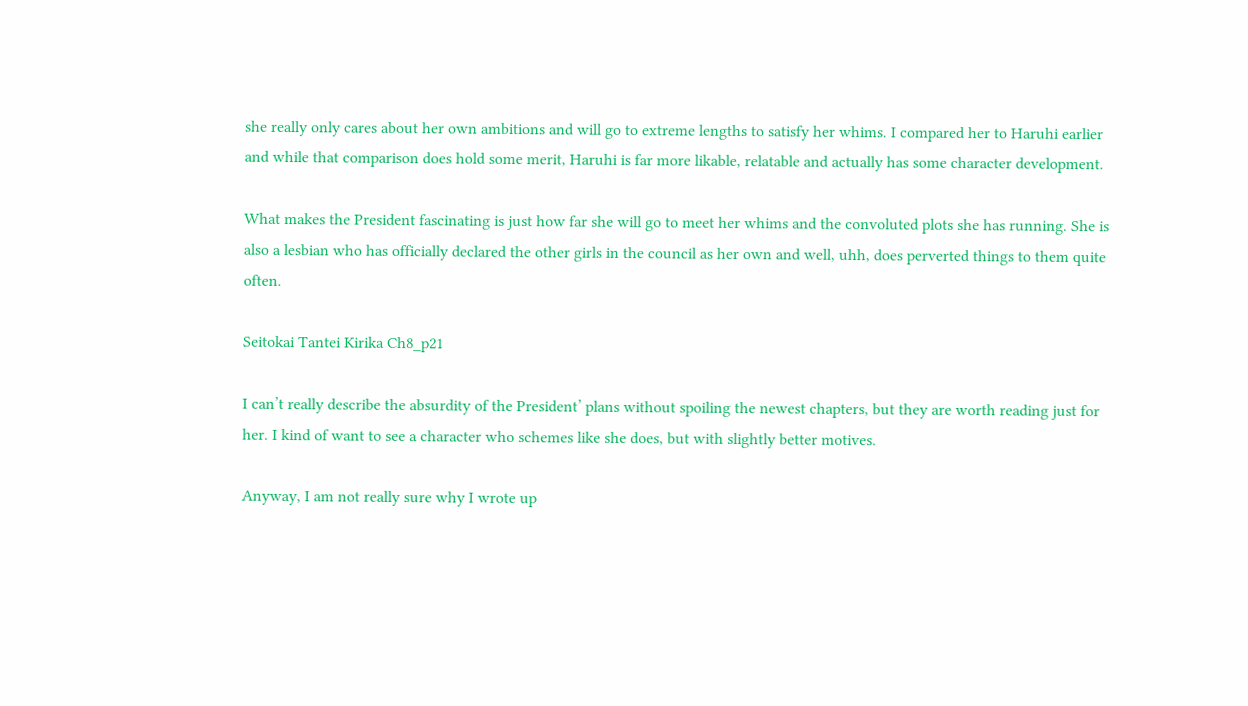she really only cares about her own ambitions and will go to extreme lengths to satisfy her whims. I compared her to Haruhi earlier and while that comparison does hold some merit, Haruhi is far more likable, relatable and actually has some character development.

What makes the President fascinating is just how far she will go to meet her whims and the convoluted plots she has running. She is also a lesbian who has officially declared the other girls in the council as her own and well, uhh, does perverted things to them quite often.

Seitokai Tantei Kirika Ch8_p21

I can’t really describe the absurdity of the President’ plans without spoiling the newest chapters, but they are worth reading just for her. I kind of want to see a character who schemes like she does, but with slightly better motives.

Anyway, I am not really sure why I wrote up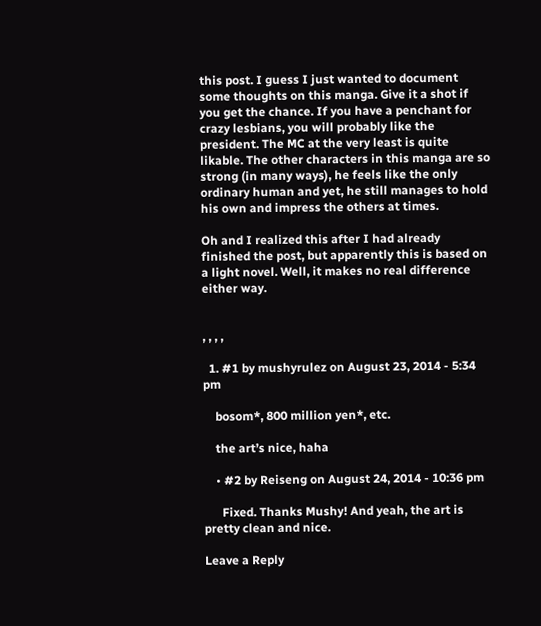this post. I guess I just wanted to document some thoughts on this manga. Give it a shot if you get the chance. If you have a penchant for crazy lesbians, you will probably like the president. The MC at the very least is quite likable. The other characters in this manga are so strong (in many ways), he feels like the only ordinary human and yet, he still manages to hold his own and impress the others at times.

Oh and I realized this after I had already finished the post, but apparently this is based on a light novel. Well, it makes no real difference either way.


, , , ,

  1. #1 by mushyrulez on August 23, 2014 - 5:34 pm

    bosom*, 800 million yen*, etc.

    the art’s nice, haha

    • #2 by Reiseng on August 24, 2014 - 10:36 pm

      Fixed. Thanks Mushy! And yeah, the art is pretty clean and nice.

Leave a Reply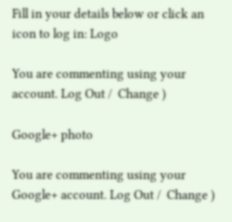Fill in your details below or click an icon to log in: Logo

You are commenting using your account. Log Out /  Change )

Google+ photo

You are commenting using your Google+ account. Log Out /  Change )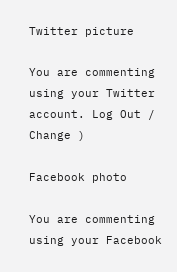Twitter picture

You are commenting using your Twitter account. Log Out /  Change )

Facebook photo

You are commenting using your Facebook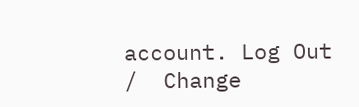account. Log Out /  Change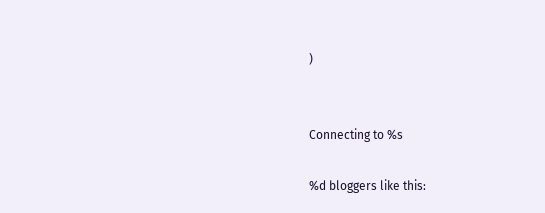)


Connecting to %s

%d bloggers like this: